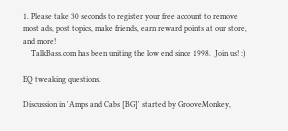1. Please take 30 seconds to register your free account to remove most ads, post topics, make friends, earn reward points at our store, and more!
    TalkBass.com has been uniting the low end since 1998.  Join us! :)

EQ tweaking questions.

Discussion in 'Amps and Cabs [BG]' started by GrooveMonkey,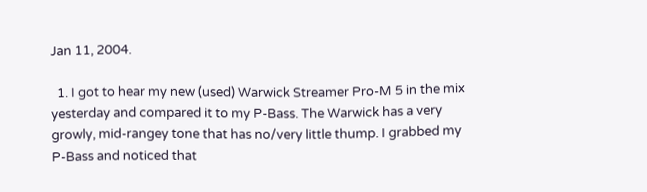Jan 11, 2004.

  1. I got to hear my new (used) Warwick Streamer Pro-M 5 in the mix yesterday and compared it to my P-Bass. The Warwick has a very growly, mid-rangey tone that has no/very little thump. I grabbed my P-Bass and noticed that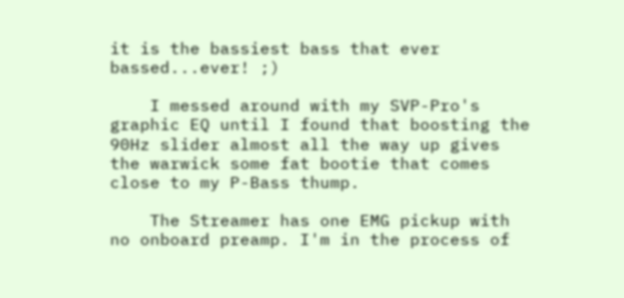it is the bassiest bass that ever bassed...ever! ;)

    I messed around with my SVP-Pro's graphic EQ until I found that boosting the 90Hz slider almost all the way up gives the warwick some fat bootie that comes close to my P-Bass thump.

    The Streamer has one EMG pickup with no onboard preamp. I'm in the process of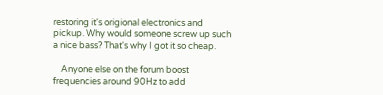restoring it's origional electronics and pickup. Why would someone screw up such a nice bass? That's why I got it so cheap.

    Anyone else on the forum boost frequencies around 90Hz to add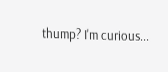thump? I'm curious...